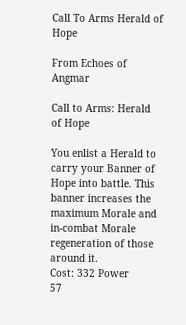Call To Arms Herald of Hope

From Echoes of Angmar

Call to Arms: Herald of Hope

You enlist a Herald to carry your Banner of Hope into battle. This banner increases the maximum Morale and in-combat Morale regeneration of those around it.
Cost: 332 Power
57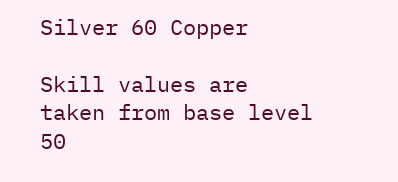Silver 60 Copper

Skill values are taken from base level 50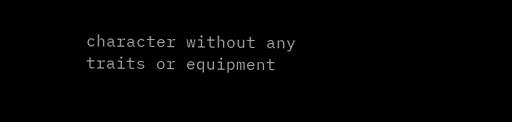character without any traits or equipment